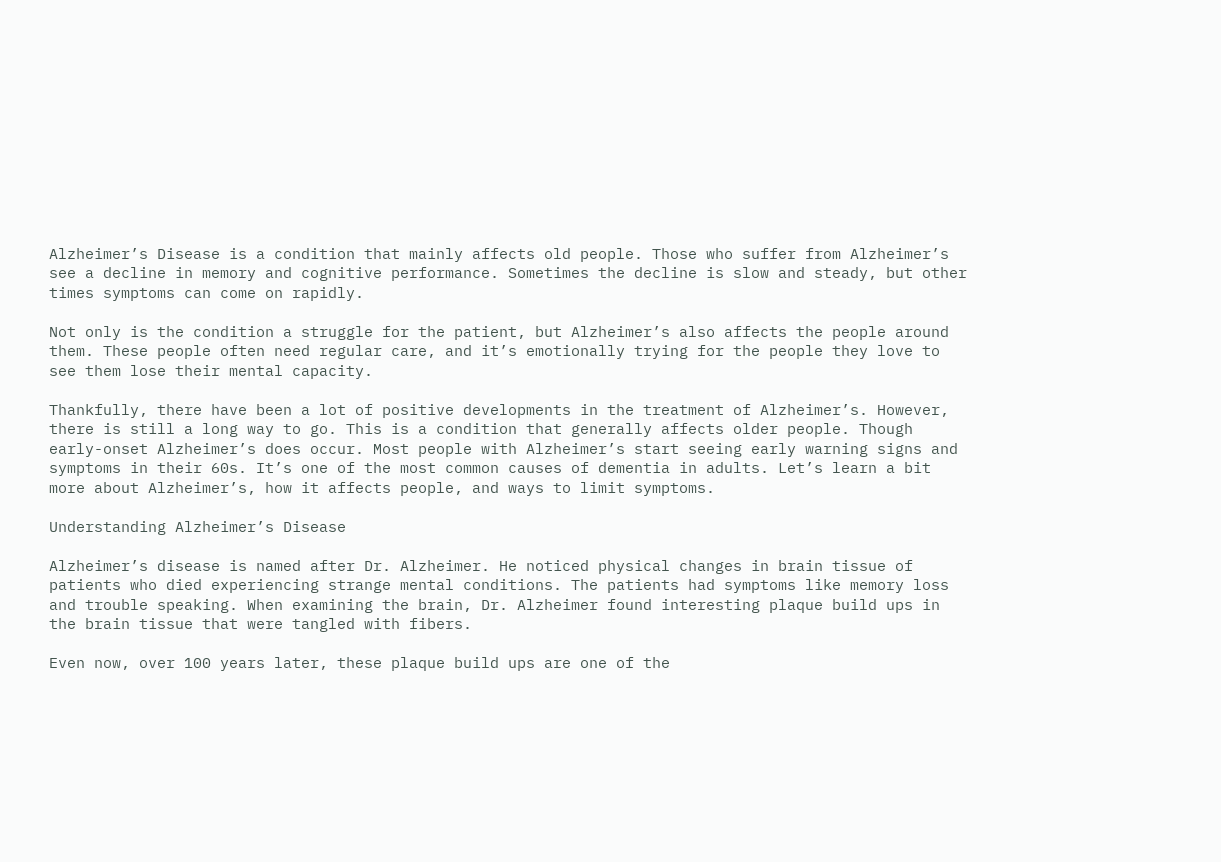Alzheimer’s Disease is a condition that mainly affects old people. Those who suffer from Alzheimer’s see a decline in memory and cognitive performance. Sometimes the decline is slow and steady, but other times symptoms can come on rapidly.

Not only is the condition a struggle for the patient, but Alzheimer’s also affects the people around them. These people often need regular care, and it’s emotionally trying for the people they love to see them lose their mental capacity.

Thankfully, there have been a lot of positive developments in the treatment of Alzheimer’s. However, there is still a long way to go. This is a condition that generally affects older people. Though early-onset Alzheimer’s does occur. Most people with Alzheimer’s start seeing early warning signs and symptoms in their 60s. It’s one of the most common causes of dementia in adults. Let’s learn a bit more about Alzheimer’s, how it affects people, and ways to limit symptoms.

Understanding Alzheimer’s Disease

Alzheimer’s disease is named after Dr. Alzheimer. He noticed physical changes in brain tissue of patients who died experiencing strange mental conditions. The patients had symptoms like memory loss and trouble speaking. When examining the brain, Dr. Alzheimer found interesting plaque build ups in the brain tissue that were tangled with fibers.

Even now, over 100 years later, these plaque build ups are one of the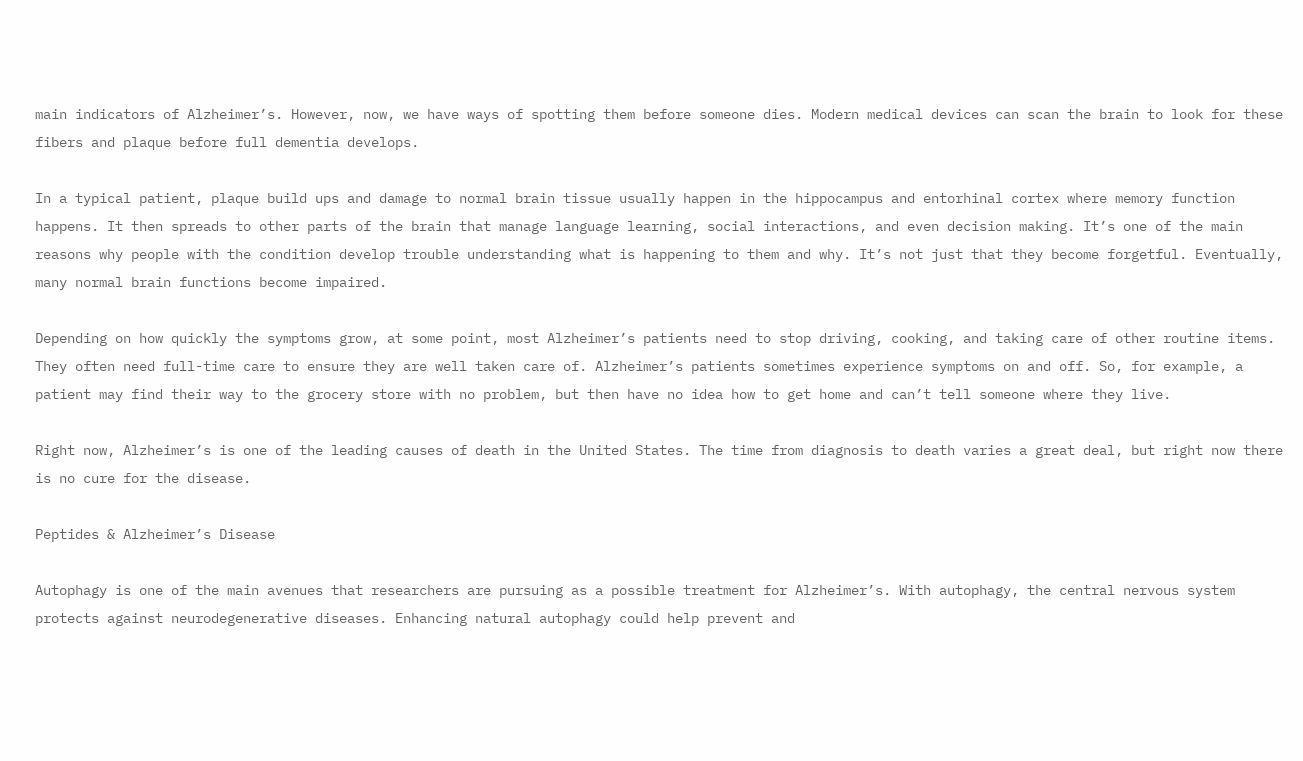main indicators of Alzheimer’s. However, now, we have ways of spotting them before someone dies. Modern medical devices can scan the brain to look for these fibers and plaque before full dementia develops.

In a typical patient, plaque build ups and damage to normal brain tissue usually happen in the hippocampus and entorhinal cortex where memory function happens. It then spreads to other parts of the brain that manage language learning, social interactions, and even decision making. It’s one of the main reasons why people with the condition develop trouble understanding what is happening to them and why. It’s not just that they become forgetful. Eventually, many normal brain functions become impaired.

Depending on how quickly the symptoms grow, at some point, most Alzheimer’s patients need to stop driving, cooking, and taking care of other routine items. They often need full-time care to ensure they are well taken care of. Alzheimer’s patients sometimes experience symptoms on and off. So, for example, a patient may find their way to the grocery store with no problem, but then have no idea how to get home and can’t tell someone where they live.

Right now, Alzheimer’s is one of the leading causes of death in the United States. The time from diagnosis to death varies a great deal, but right now there is no cure for the disease.

Peptides & Alzheimer’s Disease

Autophagy is one of the main avenues that researchers are pursuing as a possible treatment for Alzheimer’s. With autophagy, the central nervous system protects against neurodegenerative diseases. Enhancing natural autophagy could help prevent and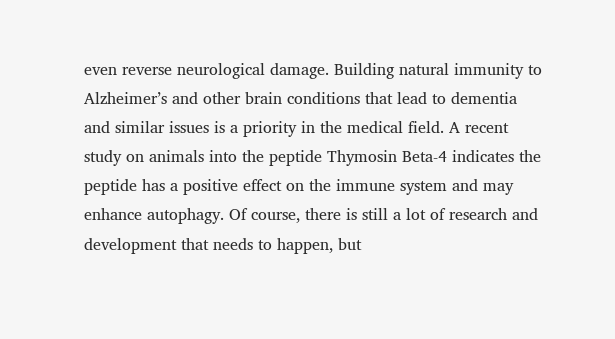even reverse neurological damage. Building natural immunity to Alzheimer’s and other brain conditions that lead to dementia and similar issues is a priority in the medical field. A recent study on animals into the peptide Thymosin Beta-4 indicates the peptide has a positive effect on the immune system and may enhance autophagy. Of course, there is still a lot of research and development that needs to happen, but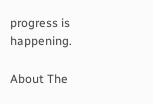progress is happening.

About The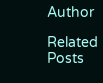Author

Related Posts